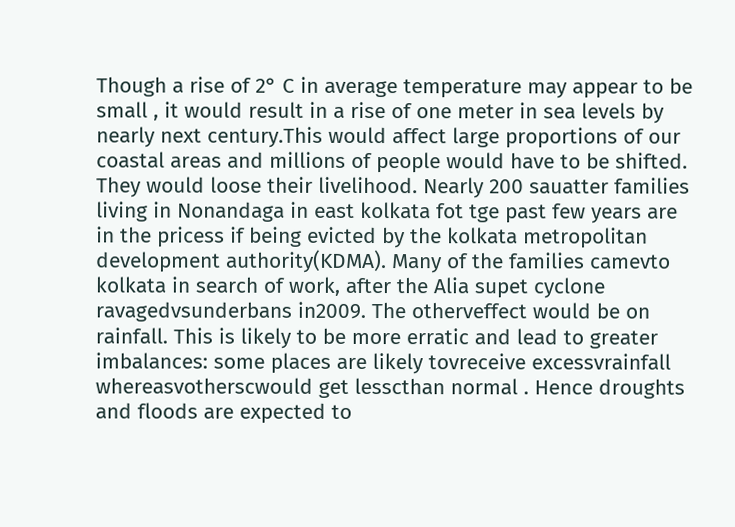Though a rise of 2° C in average temperature may appear to be small , it would result in a rise of one meter in sea levels by nearly next century.This would affect large proportions of our coastal areas and millions of people would have to be shifted. They would loose their livelihood. Nearly 200 sauatter families living in Nonandaga in east kolkata fot tge past few years are in the pricess if being evicted by the kolkata metropolitan development authority(KDMA). Many of the families camevto kolkata in search of work, after the Alia supet cyclone ravagedvsunderbans in2009. The otherveffect would be on rainfall. This is likely to be more erratic and lead to greater imbalances: some places are likely tovreceive excessvrainfall whereasvotherscwould get lesscthan normal . Hence droughts and floods are expected to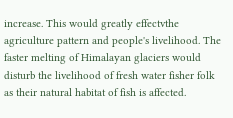increase. This would greatly effectvthe agriculture pattern and people's livelihood. The faster melting of Himalayan glaciers would disturb the livelihood of fresh water fisher folk as their natural habitat of fish is affected.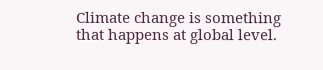Climate change is something that happens at global level.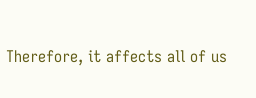Therefore, it affects all of us